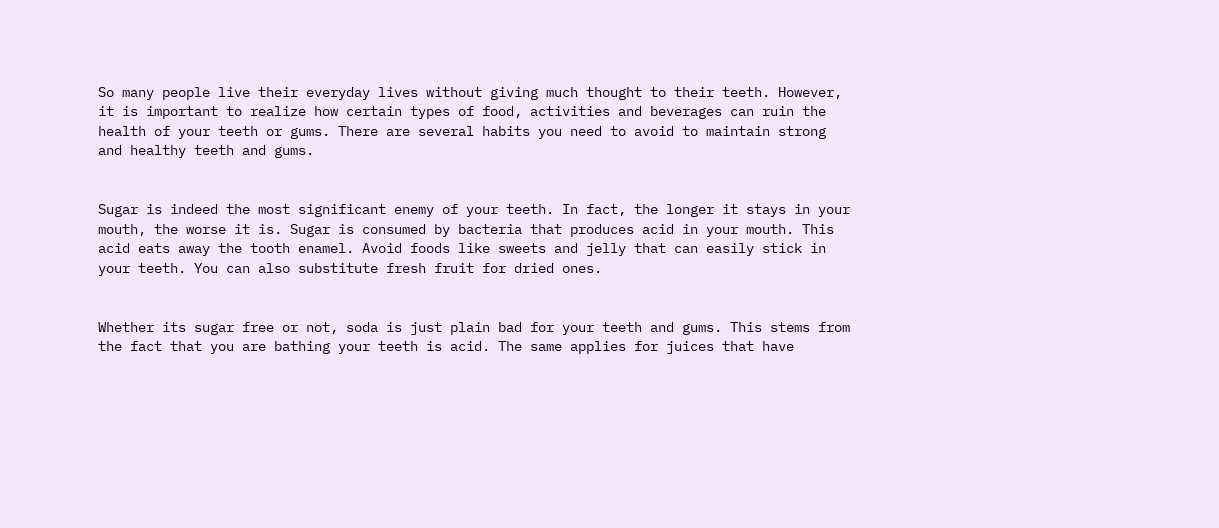So many people live their everyday lives without giving much thought to their teeth. However, it is important to realize how certain types of food, activities and beverages can ruin the health of your teeth or gums. There are several habits you need to avoid to maintain strong and healthy teeth and gums.


Sugar is indeed the most significant enemy of your teeth. In fact, the longer it stays in your mouth, the worse it is. Sugar is consumed by bacteria that produces acid in your mouth. This acid eats away the tooth enamel. Avoid foods like sweets and jelly that can easily stick in your teeth. You can also substitute fresh fruit for dried ones.


Whether its sugar free or not, soda is just plain bad for your teeth and gums. This stems from the fact that you are bathing your teeth is acid. The same applies for juices that have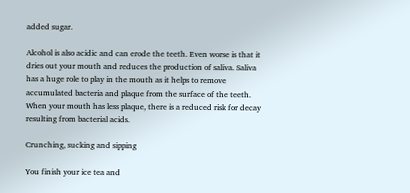added sugar.

Alcohol is also acidic and can erode the teeth. Even worse is that it dries out your mouth and reduces the production of saliva. Saliva has a huge role to play in the mouth as it helps to remove accumulated bacteria and plaque from the surface of the teeth. When your mouth has less plaque, there is a reduced risk for decay resulting from bacterial acids.

Crunching, sucking and sipping

You finish your ice tea and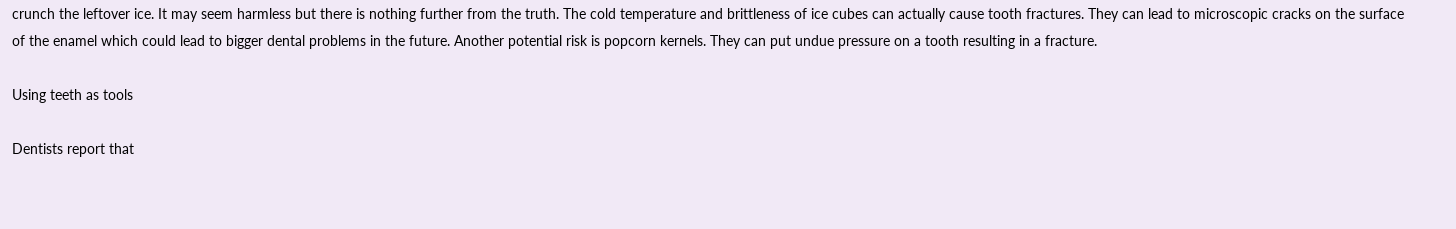crunch the leftover ice. It may seem harmless but there is nothing further from the truth. The cold temperature and brittleness of ice cubes can actually cause tooth fractures. They can lead to microscopic cracks on the surface of the enamel which could lead to bigger dental problems in the future. Another potential risk is popcorn kernels. They can put undue pressure on a tooth resulting in a fracture.

Using teeth as tools

Dentists report that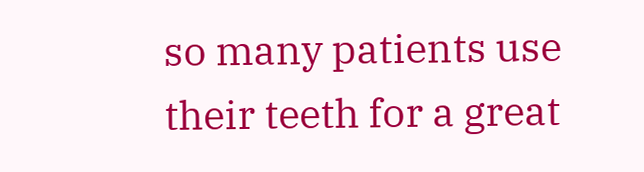so many patients use their teeth for a great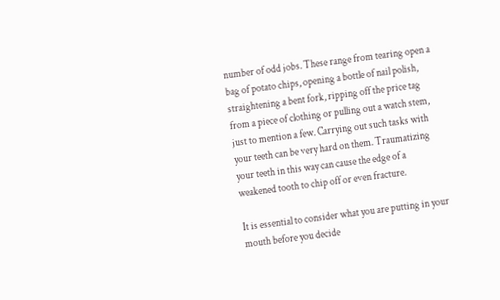number of odd jobs. These range from tearing open a bag of potato chips, opening a bottle of nail polish, straightening a bent fork, ripping off the price tag from a piece of clothing or pulling out a watch stem, just to mention a few. Carrying out such tasks with your teeth can be very hard on them. Traumatizing your teeth in this way can cause the edge of a weakened tooth to chip off or even fracture.

It is essential to consider what you are putting in your mouth before you decide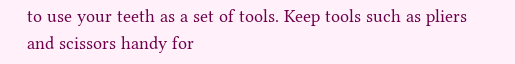to use your teeth as a set of tools. Keep tools such as pliers and scissors handy for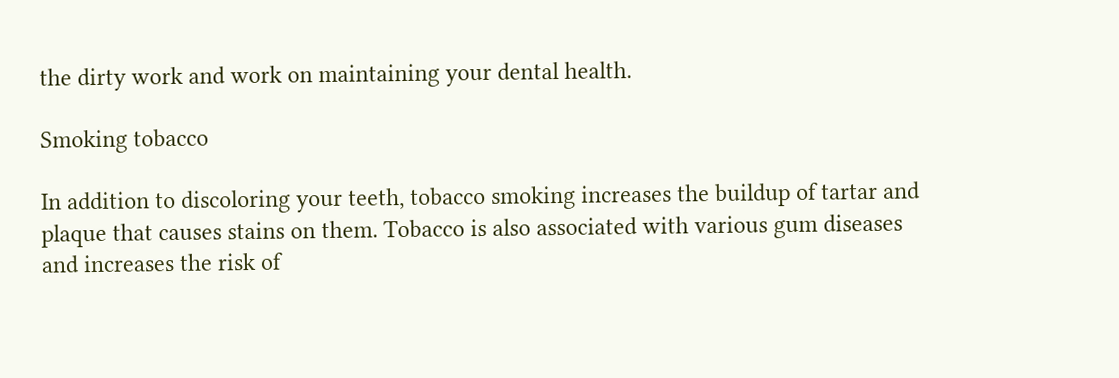the dirty work and work on maintaining your dental health.

Smoking tobacco

In addition to discoloring your teeth, tobacco smoking increases the buildup of tartar and plaque that causes stains on them. Tobacco is also associated with various gum diseases and increases the risk of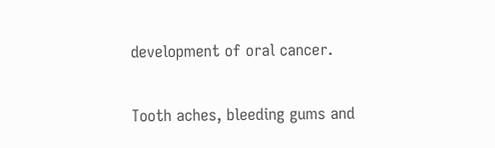development of oral cancer.

Tooth aches, bleeding gums and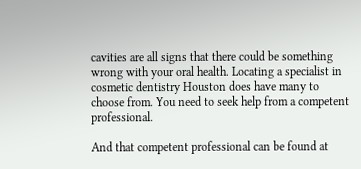cavities are all signs that there could be something wrong with your oral health. Locating a specialist in cosmetic dentistry Houston does have many to choose from. You need to seek help from a competent professional.

And that competent professional can be found at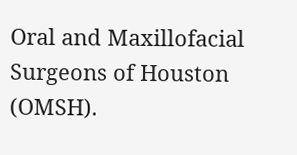Oral and Maxillofacial Surgeons of Houston (OMSH).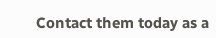Contact them today as a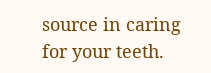source in caring for your teeth.